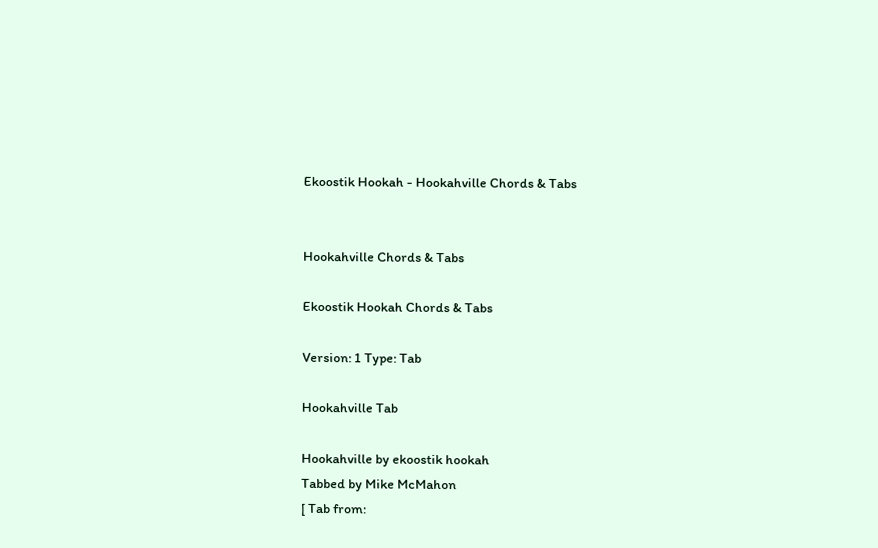Ekoostik Hookah - Hookahville Chords & Tabs


Hookahville Chords & Tabs

Ekoostik Hookah Chords & Tabs

Version: 1 Type: Tab

Hookahville Tab

Hookahville by ekoostik hookah
Tabbed by Mike McMahon
[ Tab from: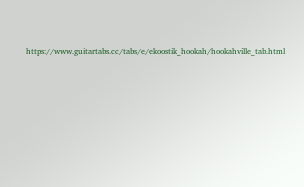https://www.guitartabs.cc/tabs/e/ekoostik_hookah/hookahville_tab.html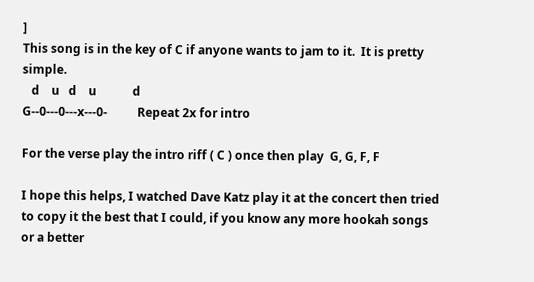]
This song is in the key of C if anyone wants to jam to it.  It is pretty simple.
   d    u   d    u            d
G--0---0---x---0-          Repeat 2x for intro

For the verse play the intro riff ( C ) once then play  G, G, F, F

I hope this helps, I watched Dave Katz play it at the concert then tried to copy it the best that I could, if you know any more hookah songs or a better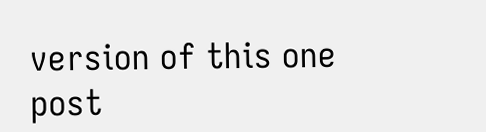version of this one post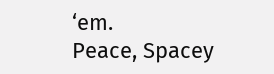‘em.
Peace, Spacey